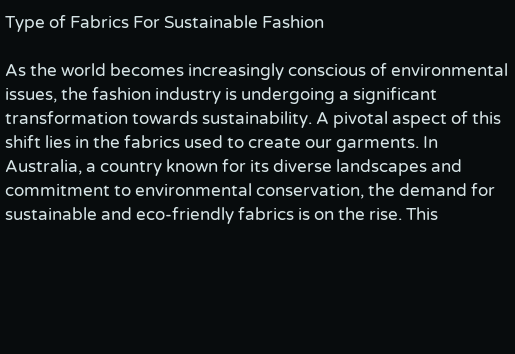Type of Fabrics For Sustainable Fashion

As the world becomes increasingly conscious of environmental issues, the fashion industry is undergoing a significant transformation towards sustainability. A pivotal aspect of this shift lies in the fabrics used to create our garments. In Australia, a country known for its diverse landscapes and commitment to environmental conservation, the demand for sustainable and eco-friendly fabrics is on the rise. This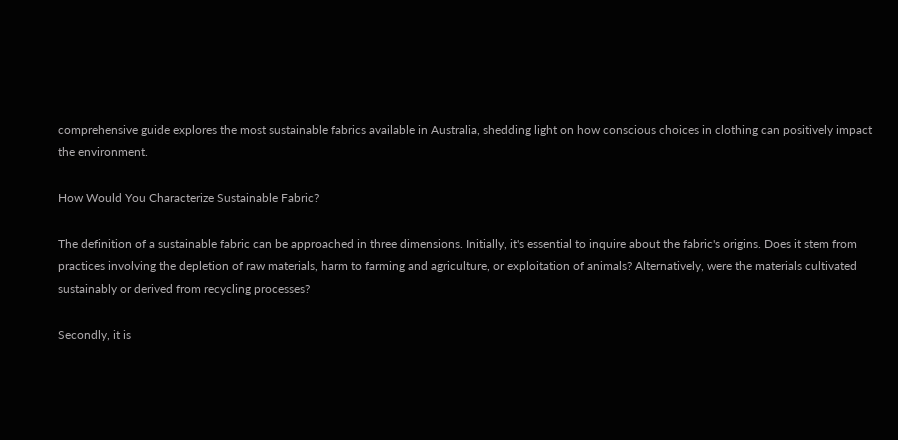comprehensive guide explores the most sustainable fabrics available in Australia, shedding light on how conscious choices in clothing can positively impact the environment.

How Would You Characterize Sustainable Fabric?

The definition of a sustainable fabric can be approached in three dimensions. Initially, it's essential to inquire about the fabric's origins. Does it stem from practices involving the depletion of raw materials, harm to farming and agriculture, or exploitation of animals? Alternatively, were the materials cultivated sustainably or derived from recycling processes?

Secondly, it is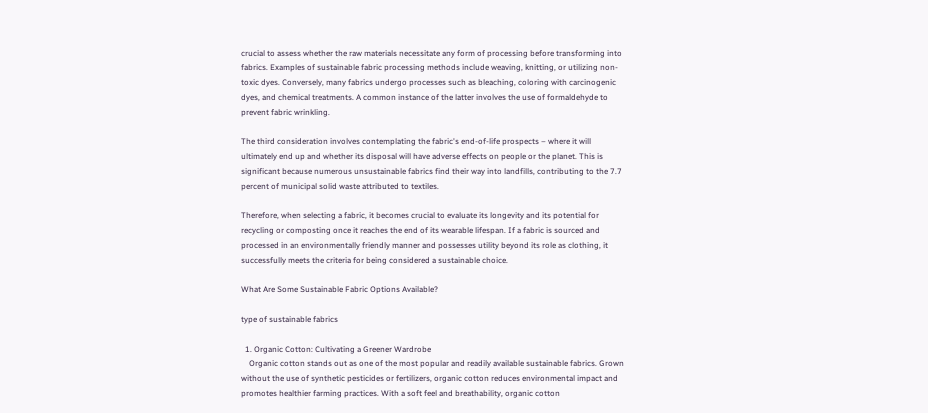crucial to assess whether the raw materials necessitate any form of processing before transforming into fabrics. Examples of sustainable fabric processing methods include weaving, knitting, or utilizing non-toxic dyes. Conversely, many fabrics undergo processes such as bleaching, coloring with carcinogenic dyes, and chemical treatments. A common instance of the latter involves the use of formaldehyde to prevent fabric wrinkling.

The third consideration involves contemplating the fabric's end-of-life prospects – where it will ultimately end up and whether its disposal will have adverse effects on people or the planet. This is significant because numerous unsustainable fabrics find their way into landfills, contributing to the 7.7 percent of municipal solid waste attributed to textiles.

Therefore, when selecting a fabric, it becomes crucial to evaluate its longevity and its potential for recycling or composting once it reaches the end of its wearable lifespan. If a fabric is sourced and processed in an environmentally friendly manner and possesses utility beyond its role as clothing, it successfully meets the criteria for being considered a sustainable choice.

What Are Some Sustainable Fabric Options Available?

type of sustainable fabrics

  1. Organic Cotton: Cultivating a Greener Wardrobe
    Organic cotton stands out as one of the most popular and readily available sustainable fabrics. Grown without the use of synthetic pesticides or fertilizers, organic cotton reduces environmental impact and promotes healthier farming practices. With a soft feel and breathability, organic cotton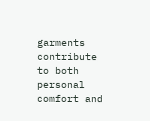garments contribute to both personal comfort and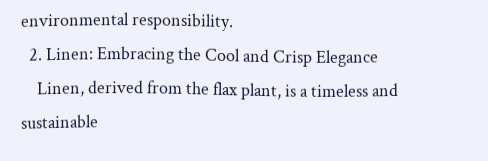environmental responsibility.
  2. Linen: Embracing the Cool and Crisp Elegance
    Linen, derived from the flax plant, is a timeless and sustainable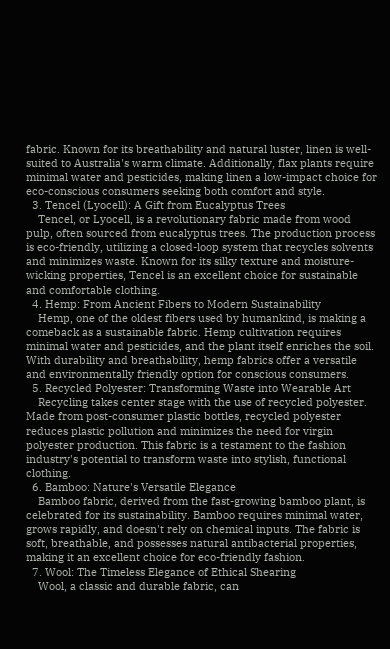fabric. Known for its breathability and natural luster, linen is well-suited to Australia's warm climate. Additionally, flax plants require minimal water and pesticides, making linen a low-impact choice for eco-conscious consumers seeking both comfort and style.
  3. Tencel (Lyocell): A Gift from Eucalyptus Trees
    Tencel, or Lyocell, is a revolutionary fabric made from wood pulp, often sourced from eucalyptus trees. The production process is eco-friendly, utilizing a closed-loop system that recycles solvents and minimizes waste. Known for its silky texture and moisture-wicking properties, Tencel is an excellent choice for sustainable and comfortable clothing.
  4. Hemp: From Ancient Fibers to Modern Sustainability
    Hemp, one of the oldest fibers used by humankind, is making a comeback as a sustainable fabric. Hemp cultivation requires minimal water and pesticides, and the plant itself enriches the soil. With durability and breathability, hemp fabrics offer a versatile and environmentally friendly option for conscious consumers.
  5. Recycled Polyester: Transforming Waste into Wearable Art
    Recycling takes center stage with the use of recycled polyester. Made from post-consumer plastic bottles, recycled polyester reduces plastic pollution and minimizes the need for virgin polyester production. This fabric is a testament to the fashion industry's potential to transform waste into stylish, functional clothing.
  6. Bamboo: Nature's Versatile Elegance
    Bamboo fabric, derived from the fast-growing bamboo plant, is celebrated for its sustainability. Bamboo requires minimal water, grows rapidly, and doesn't rely on chemical inputs. The fabric is soft, breathable, and possesses natural antibacterial properties, making it an excellent choice for eco-friendly fashion.
  7. Wool: The Timeless Elegance of Ethical Shearing
    Wool, a classic and durable fabric, can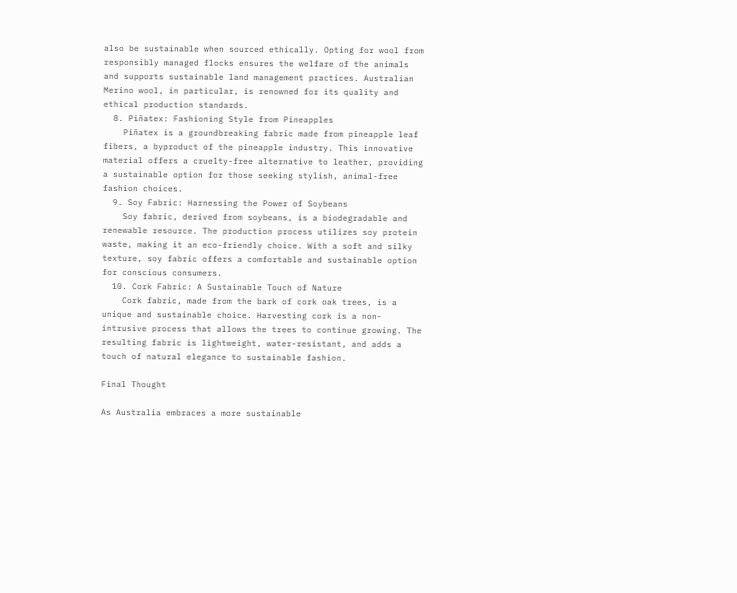also be sustainable when sourced ethically. Opting for wool from responsibly managed flocks ensures the welfare of the animals and supports sustainable land management practices. Australian Merino wool, in particular, is renowned for its quality and ethical production standards.
  8. Piñatex: Fashioning Style from Pineapples
    Piñatex is a groundbreaking fabric made from pineapple leaf fibers, a byproduct of the pineapple industry. This innovative material offers a cruelty-free alternative to leather, providing a sustainable option for those seeking stylish, animal-free fashion choices.
  9. Soy Fabric: Harnessing the Power of Soybeans
    Soy fabric, derived from soybeans, is a biodegradable and renewable resource. The production process utilizes soy protein waste, making it an eco-friendly choice. With a soft and silky texture, soy fabric offers a comfortable and sustainable option for conscious consumers.
  10. Cork Fabric: A Sustainable Touch of Nature
    Cork fabric, made from the bark of cork oak trees, is a unique and sustainable choice. Harvesting cork is a non-intrusive process that allows the trees to continue growing. The resulting fabric is lightweight, water-resistant, and adds a touch of natural elegance to sustainable fashion.

Final Thought

As Australia embraces a more sustainable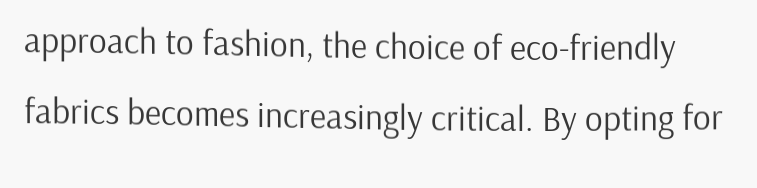approach to fashion, the choice of eco-friendly fabrics becomes increasingly critical. By opting for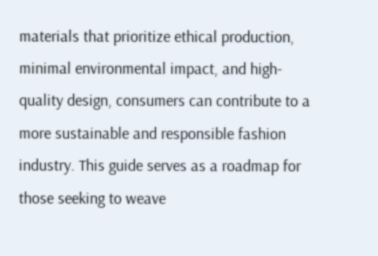materials that prioritize ethical production, minimal environmental impact, and high-quality design, consumers can contribute to a more sustainable and responsible fashion industry. This guide serves as a roadmap for those seeking to weave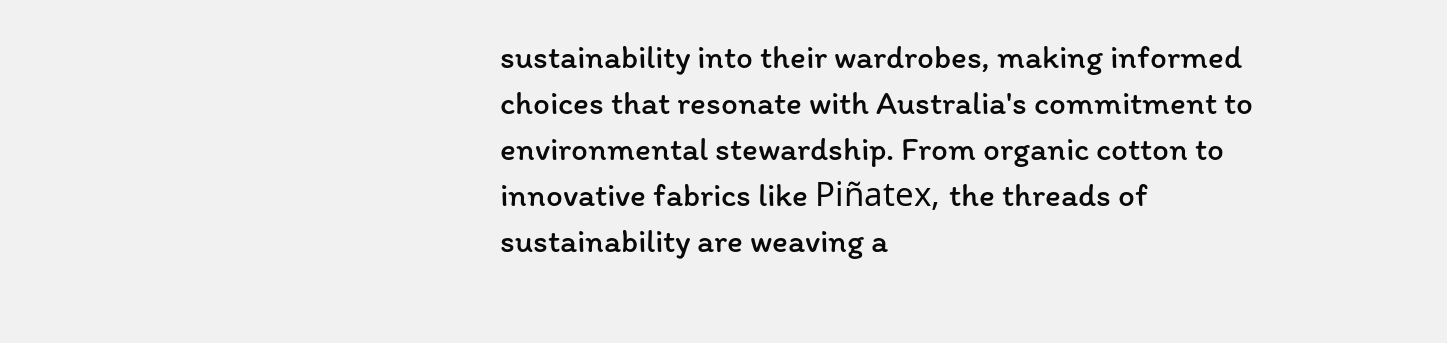sustainability into their wardrobes, making informed choices that resonate with Australia's commitment to environmental stewardship. From organic cotton to innovative fabrics like Piñatex, the threads of sustainability are weaving a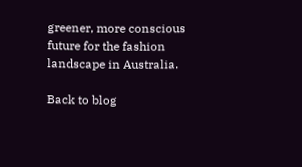greener, more conscious future for the fashion landscape in Australia.

Back to blog